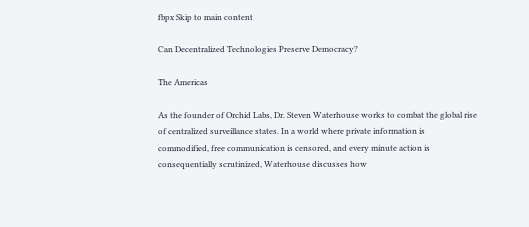fbpx Skip to main content

Can Decentralized Technologies Preserve Democracy?

The Americas

As the founder of Orchid Labs, Dr. Steven Waterhouse works to combat the global rise of centralized surveillance states. In a world where private information is commodified, free communication is censored, and every minute action is consequentially scrutinized, Waterhouse discusses how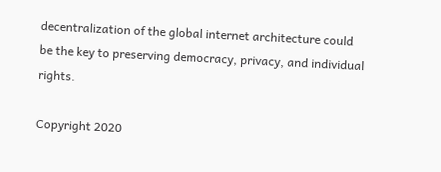decentralization of the global internet architecture could be the key to preserving democracy, privacy, and individual rights.

Copyright 2020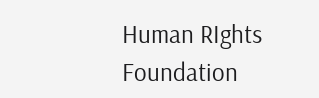Human RIghts Foundation